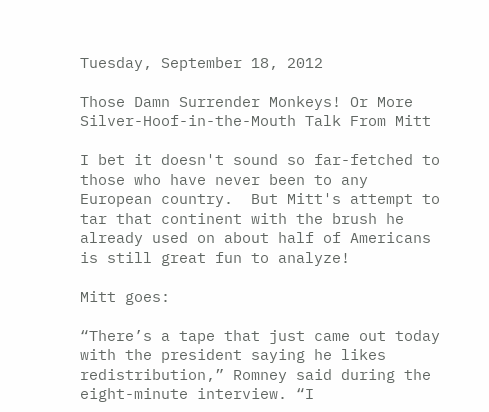Tuesday, September 18, 2012

Those Damn Surrender Monkeys! Or More Silver-Hoof-in-the-Mouth Talk From Mitt

I bet it doesn't sound so far-fetched to those who have never been to any European country.  But Mitt's attempt to tar that continent with the brush he already used on about half of Americans is still great fun to analyze!

Mitt goes:

“There’s a tape that just came out today with the president saying he likes redistribution,” Romney said during the eight-minute interview. “I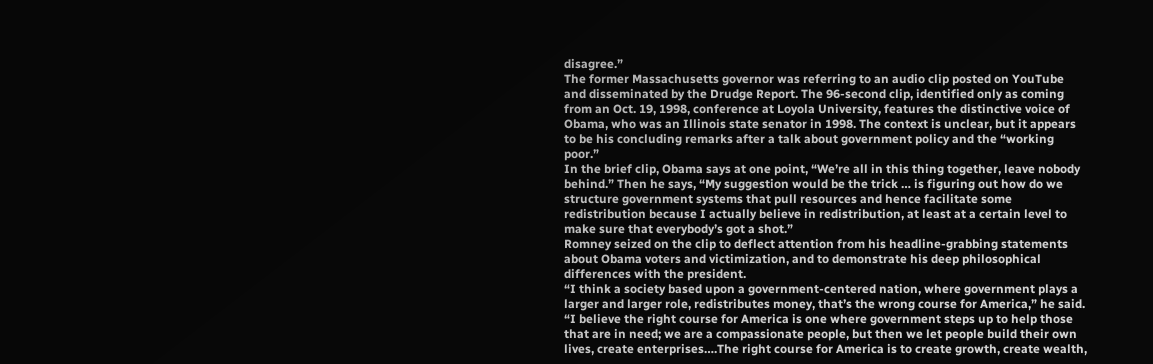disagree.”
The former Massachusetts governor was referring to an audio clip posted on YouTube and disseminated by the Drudge Report. The 96-second clip, identified only as coming from an Oct. 19, 1998, conference at Loyola University, features the distinctive voice of Obama, who was an Illinois state senator in 1998. The context is unclear, but it appears to be his concluding remarks after a talk about government policy and the “working poor.”
In the brief clip, Obama says at one point, “We’re all in this thing together, leave nobody behind.” Then he says, “My suggestion would be the trick … is figuring out how do we structure government systems that pull resources and hence facilitate some redistribution because I actually believe in redistribution, at least at a certain level to make sure that everybody’s got a shot.”
Romney seized on the clip to deflect attention from his headline-grabbing statements about Obama voters and victimization, and to demonstrate his deep philosophical differences with the president.
“I think a society based upon a government-centered nation, where government plays a larger and larger role, redistributes money, that’s the wrong course for America,” he said. “I believe the right course for America is one where government steps up to help those that are in need; we are a compassionate people, but then we let people build their own lives, create enterprises….The right course for America is to create growth, create wealth,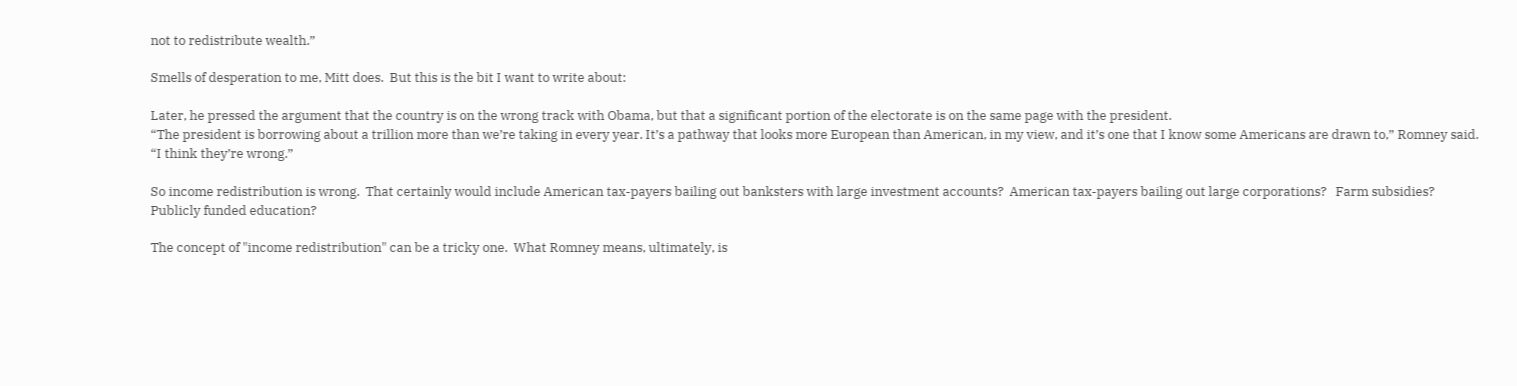not to redistribute wealth.”

Smells of desperation to me, Mitt does.  But this is the bit I want to write about:

Later, he pressed the argument that the country is on the wrong track with Obama, but that a significant portion of the electorate is on the same page with the president.
“The president is borrowing about a trillion more than we’re taking in every year. It’s a pathway that looks more European than American, in my view, and it’s one that I know some Americans are drawn to,” Romney said. “I think they’re wrong.”

So income redistribution is wrong.  That certainly would include American tax-payers bailing out banksters with large investment accounts?  American tax-payers bailing out large corporations?   Farm subsidies?   Publicly funded education?

The concept of "income redistribution" can be a tricky one.  What Romney means, ultimately, is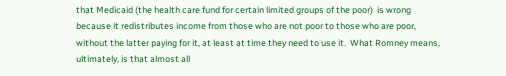that Medicaid (the health care fund for certain limited groups of the poor)  is wrong because it redistributes income from those who are not poor to those who are poor, without the latter paying for it, at least at time they need to use it.  What Romney means, ultimately, is that almost all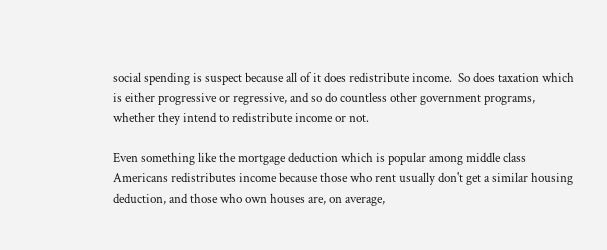social spending is suspect because all of it does redistribute income.  So does taxation which is either progressive or regressive, and so do countless other government programs, whether they intend to redistribute income or not.

Even something like the mortgage deduction which is popular among middle class Americans redistributes income because those who rent usually don't get a similar housing deduction, and those who own houses are, on average,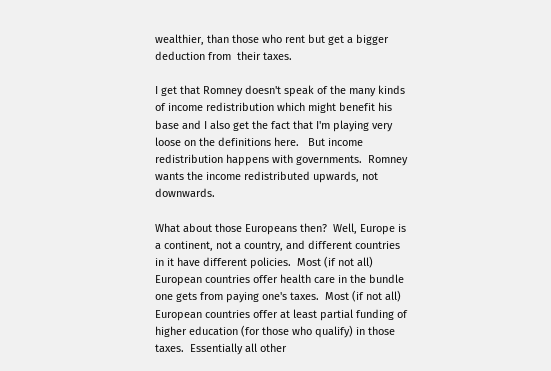wealthier, than those who rent but get a bigger deduction from  their taxes.

I get that Romney doesn't speak of the many kinds of income redistribution which might benefit his base and I also get the fact that I'm playing very loose on the definitions here.   But income redistribution happens with governments.  Romney wants the income redistributed upwards, not downwards.

What about those Europeans then?  Well, Europe is a continent, not a country, and different countries in it have different policies.  Most (if not all) European countries offer health care in the bundle one gets from paying one's taxes.  Most (if not all) European countries offer at least partial funding of higher education (for those who qualify) in those taxes.  Essentially all other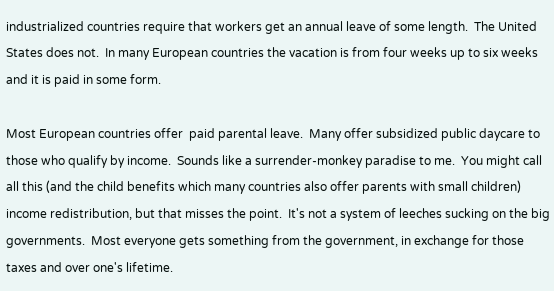industrialized countries require that workers get an annual leave of some length.  The United States does not.  In many European countries the vacation is from four weeks up to six weeks and it is paid in some form.

Most European countries offer  paid parental leave.  Many offer subsidized public daycare to those who qualify by income.  Sounds like a surrender-monkey paradise to me.  You might call all this (and the child benefits which many countries also offer parents with small children)  income redistribution, but that misses the point.  It's not a system of leeches sucking on the big governments.  Most everyone gets something from the government, in exchange for those taxes and over one's lifetime.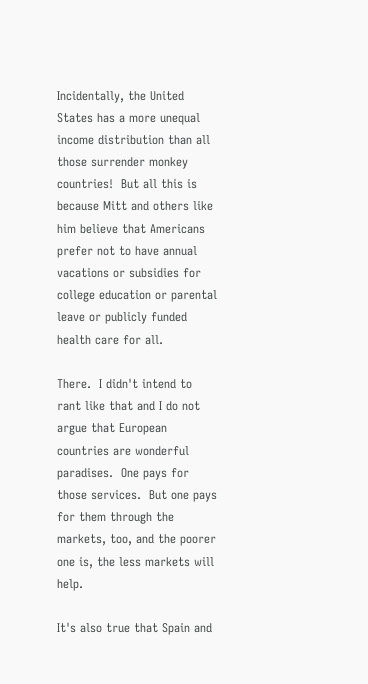Incidentally, the United States has a more unequal income distribution than all those surrender monkey countries!  But all this is because Mitt and others like him believe that Americans prefer not to have annual vacations or subsidies for college education or parental leave or publicly funded health care for all.

There.  I didn't intend to rant like that and I do not argue that European countries are wonderful paradises.  One pays for those services.  But one pays for them through the markets, too, and the poorer one is, the less markets will help.

It's also true that Spain and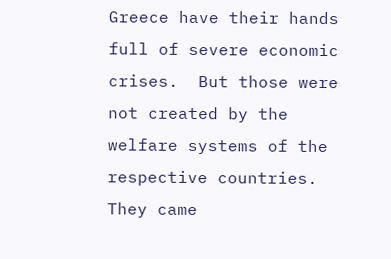Greece have their hands full of severe economic crises.  But those were not created by the welfare systems of the respective countries.  They came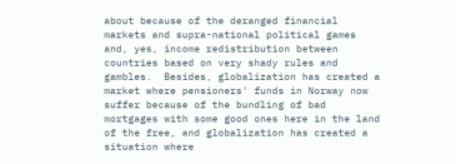about because of the deranged financial markets and supra-national political games and, yes, income redistribution between countries based on very shady rules and gambles.  Besides, globalization has created a market where pensioners' funds in Norway now suffer because of the bundling of bad mortgages with some good ones here in the land of the free, and globalization has created a situation where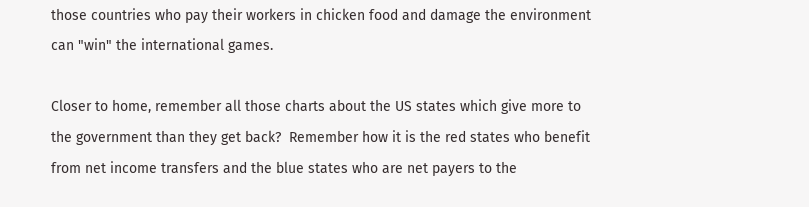those countries who pay their workers in chicken food and damage the environment can "win" the international games.

Closer to home, remember all those charts about the US states which give more to the government than they get back?  Remember how it is the red states who benefit from net income transfers and the blue states who are net payers to the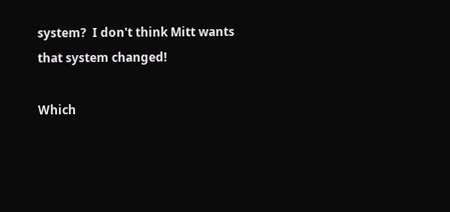system?  I don't think Mitt wants that system changed!

Which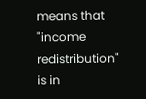means that "income redistribution" is in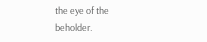the eye of the beholder.